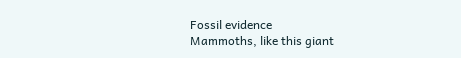Fossil evidence
Mammoths, like this giant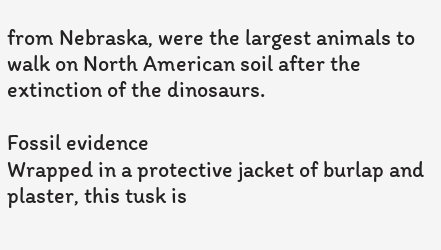from Nebraska, were the largest animals to walk on North American soil after the extinction of the dinosaurs.

Fossil evidence
Wrapped in a protective jacket of burlap and plaster, this tusk is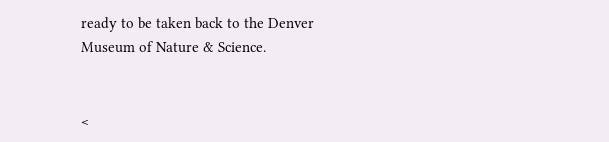ready to be taken back to the Denver Museum of Nature & Science.


<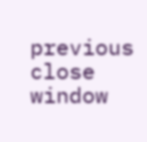previous
close window